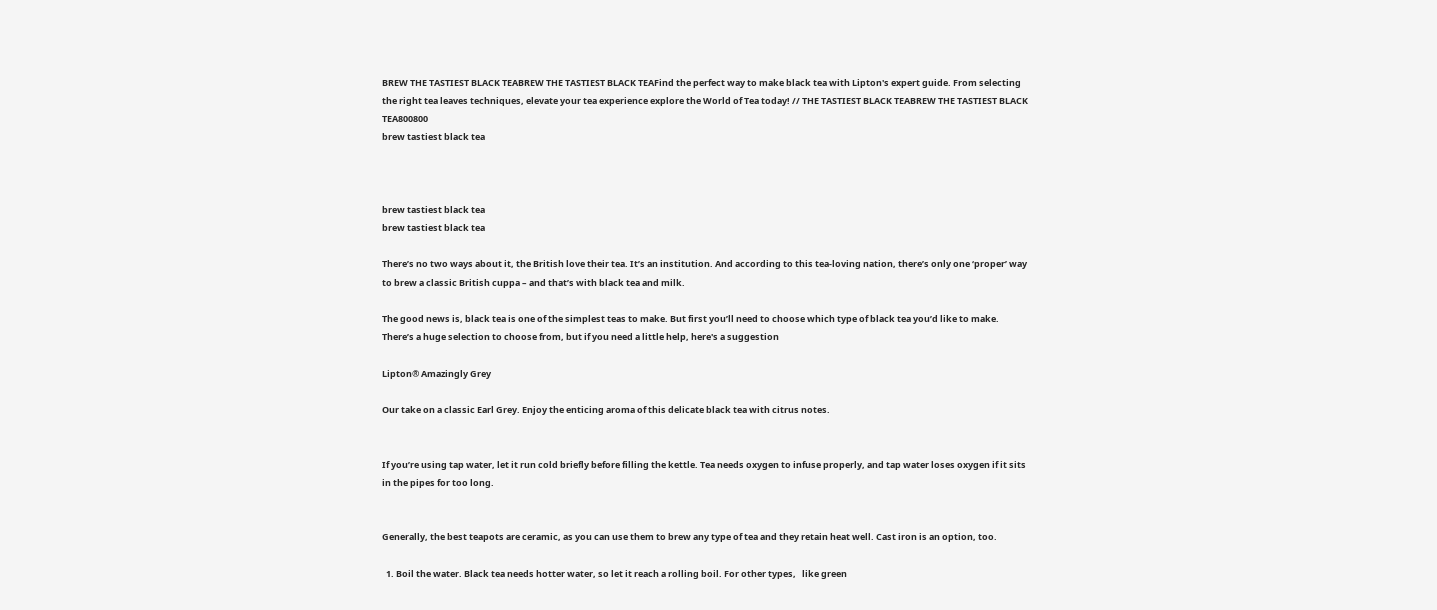BREW THE TASTIEST BLACK TEABREW THE TASTIEST BLACK TEAFind the perfect way to make black tea with Lipton's expert guide. From selecting the right tea leaves techniques, elevate your tea experience explore the World of Tea today! // THE TASTIEST BLACK TEABREW THE TASTIEST BLACK TEA800800
brew tastiest black tea



brew tastiest black tea
brew tastiest black tea

There’s no two ways about it, the British love their tea. It’s an institution. And according to this tea-loving nation, there’s only one ‘proper’ way to brew a classic British cuppa – and that’s with black tea and milk.

The good news is, black tea is one of the simplest teas to make. But first you’ll need to choose which type of black tea you’d like to make. There’s a huge selection to choose from, but if you need a little help, here's a suggestion

Lipton® Amazingly Grey

Our take on a classic Earl Grey. Enjoy the enticing aroma of this delicate black tea with citrus notes.


If you’re using tap water, let it run cold briefly before filling the kettle. Tea needs oxygen to infuse properly, and tap water loses oxygen if it sits in the pipes for too long.


Generally, the best teapots are ceramic, as you can use them to brew any type of tea and they retain heat well. Cast iron is an option, too.

  1. Boil the water. Black tea needs hotter water, so let it reach a rolling boil. For other types,   like green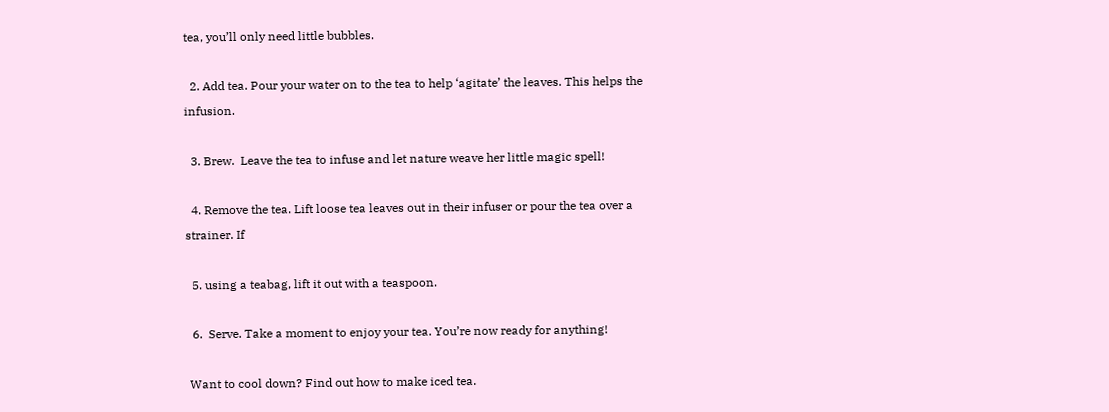tea, you’ll only need little bubbles.

  2. Add tea. Pour your water on to the tea to help ‘agitate’ the leaves. This helps the infusion.

  3. Brew.  Leave the tea to infuse and let nature weave her little magic spell!

  4. Remove the tea. Lift loose tea leaves out in their infuser or pour the tea over a strainer. If

  5. using a teabag, lift it out with a teaspoon.

  6.  Serve. Take a moment to enjoy your tea. You’re now ready for anything!

 Want to cool down? Find out how to make iced tea.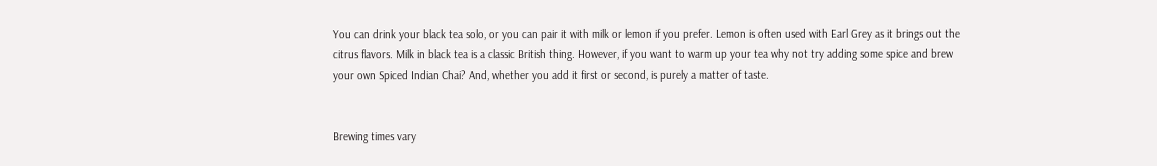You can drink your black tea solo, or you can pair it with milk or lemon if you prefer. Lemon is often used with Earl Grey as it brings out the citrus flavors. Milk in black tea is a classic British thing. However, if you want to warm up your tea why not try adding some spice and brew your own Spiced Indian Chai? And, whether you add it first or second, is purely a matter of taste.


Brewing times vary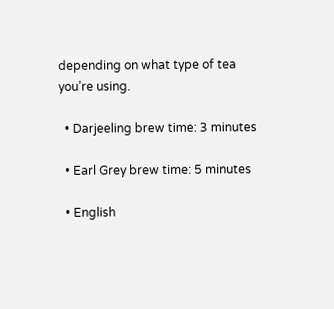depending on what type of tea you’re using.

  • Darjeeling brew time: 3 minutes

  • Earl Grey brew time: 5 minutes

  • English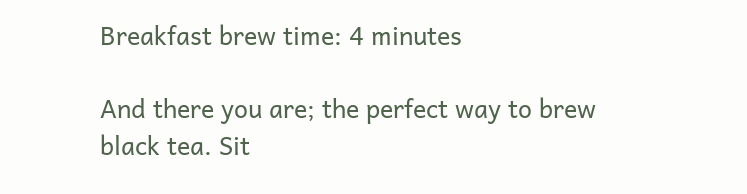Breakfast brew time: 4 minutes

And there you are; the perfect way to brew black tea. Sit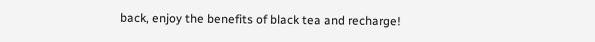back, enjoy the benefits of black tea and recharge!